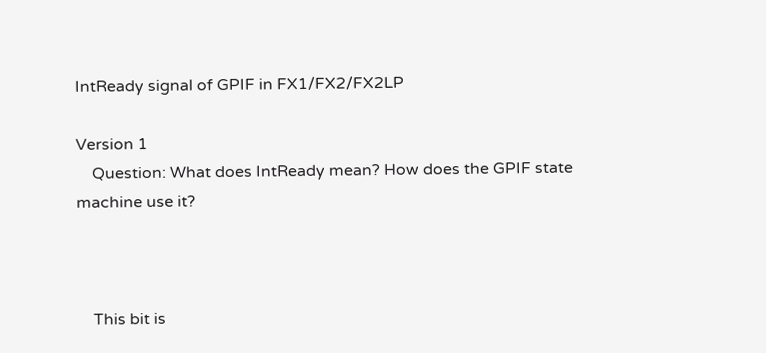IntReady signal of GPIF in FX1/FX2/FX2LP

Version 1
    Question: What does IntReady mean? How does the GPIF state machine use it?



    This bit is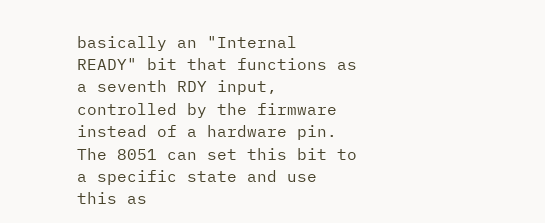basically an "Internal READY" bit that functions as a seventh RDY input, controlled by the firmware instead of a hardware pin. The 8051 can set this bit to a specific state and use this as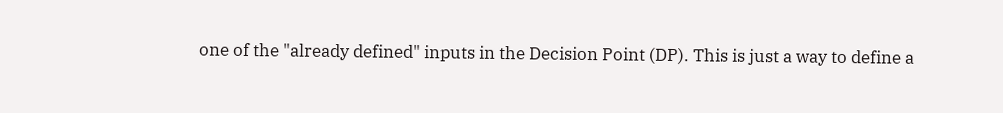one of the "already defined" inputs in the Decision Point (DP). This is just a way to define a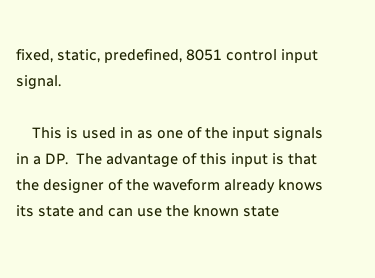fixed, static, predefined, 8051 control input signal.

    This is used in as one of the input signals in a DP.  The advantage of this input is that the designer of the waveform already knows its state and can use the known state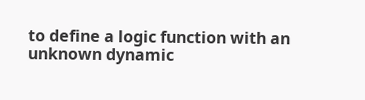to define a logic function with an unknown dynamic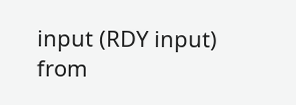input (RDY input) from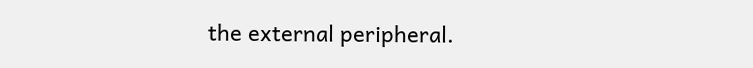the external peripheral.